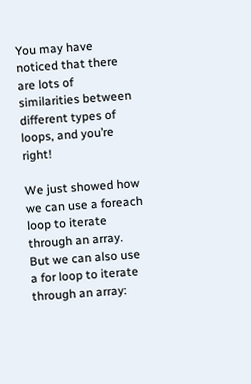You may have noticed that there are lots of similarities between different types of loops, and you’re right!

We just showed how we can use a foreach loop to iterate through an array. But we can also use a for loop to iterate through an array: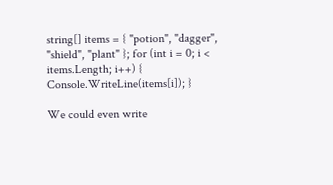string[] items = { "potion", "dagger", "shield", "plant" }; for (int i = 0; i < items.Length; i++) { Console.WriteLine(items[i]); }

We could even write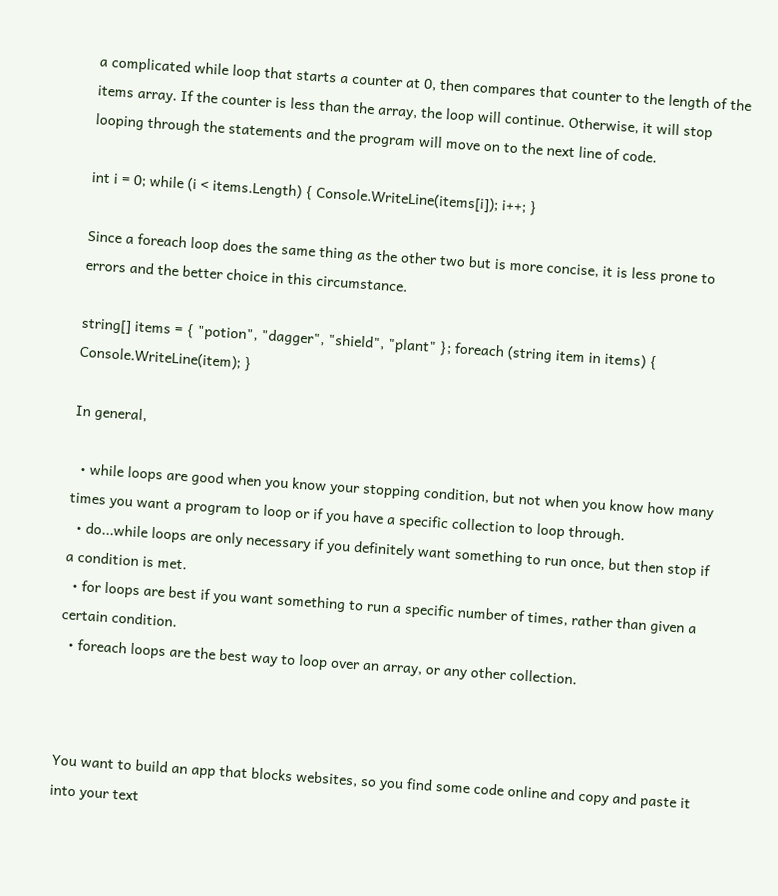a complicated while loop that starts a counter at 0, then compares that counter to the length of the items array. If the counter is less than the array, the loop will continue. Otherwise, it will stop looping through the statements and the program will move on to the next line of code.

int i = 0; while (i < items.Length) { Console.WriteLine(items[i]); i++; }

Since a foreach loop does the same thing as the other two but is more concise, it is less prone to errors and the better choice in this circumstance.

string[] items = { "potion", "dagger", "shield", "plant" }; foreach (string item in items) { Console.WriteLine(item); }

In general,

  • while loops are good when you know your stopping condition, but not when you know how many times you want a program to loop or if you have a specific collection to loop through.
  • do...while loops are only necessary if you definitely want something to run once, but then stop if a condition is met.
  • for loops are best if you want something to run a specific number of times, rather than given a certain condition.
  • foreach loops are the best way to loop over an array, or any other collection.



You want to build an app that blocks websites, so you find some code online and copy and paste it into your text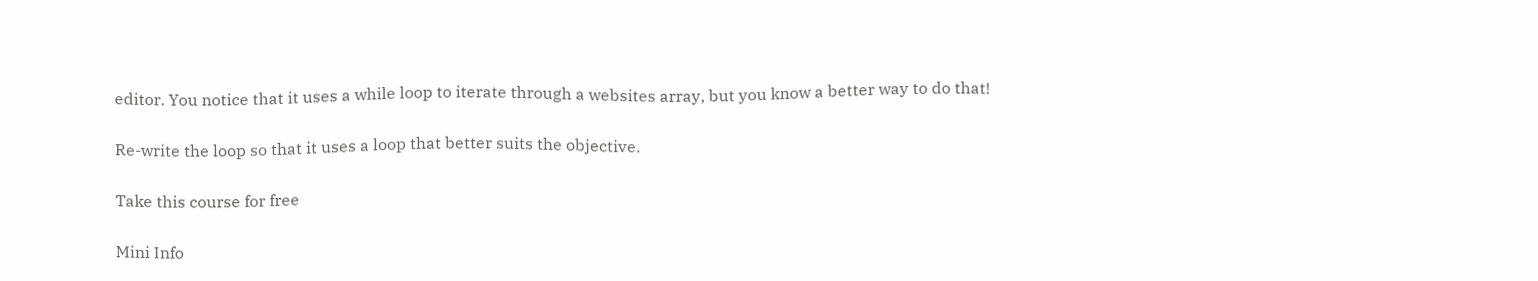editor. You notice that it uses a while loop to iterate through a websites array, but you know a better way to do that!

Re-write the loop so that it uses a loop that better suits the objective.

Take this course for free

Mini Info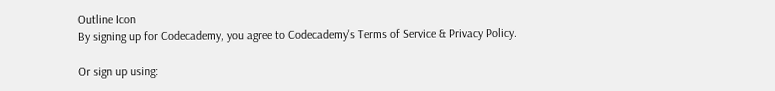Outline Icon
By signing up for Codecademy, you agree to Codecademy's Terms of Service & Privacy Policy.

Or sign up using: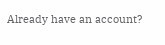Already have an account?